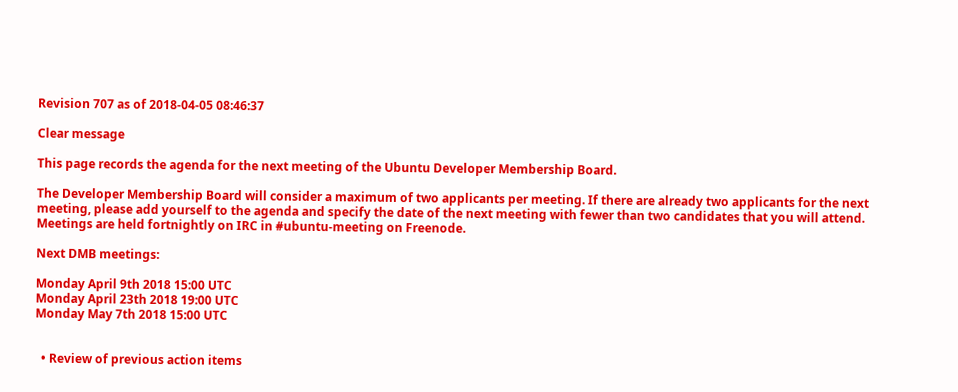Revision 707 as of 2018-04-05 08:46:37

Clear message

This page records the agenda for the next meeting of the Ubuntu Developer Membership Board.

The Developer Membership Board will consider a maximum of two applicants per meeting. If there are already two applicants for the next meeting, please add yourself to the agenda and specify the date of the next meeting with fewer than two candidates that you will attend. Meetings are held fortnightly on IRC in #ubuntu-meeting on Freenode.

Next DMB meetings:

Monday April 9th 2018 15:00 UTC
Monday April 23th 2018 19:00 UTC
Monday May 7th 2018 15:00 UTC


  • Review of previous action items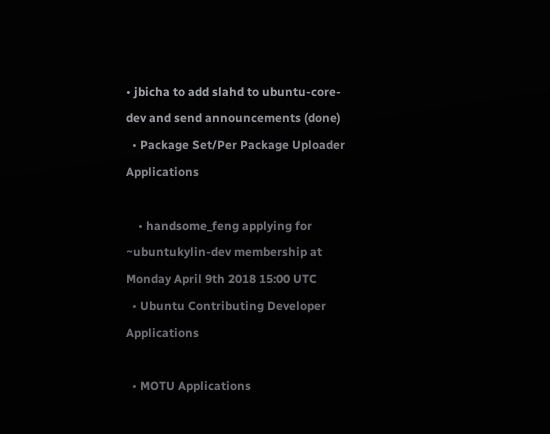• jbicha to add slahd to ubuntu-core-dev and send announcements (done)
  • Package Set/Per Package Uploader Applications

    • handsome_feng applying for ~ubuntukylin-dev membership at Monday April 9th 2018 15:00 UTC
  • Ubuntu Contributing Developer Applications

  • MOTU Applications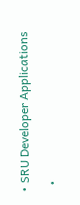• SRU Developer Applications

  •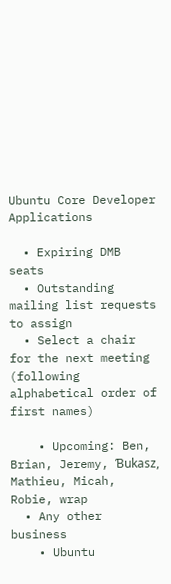Ubuntu Core Developer Applications

  • Expiring DMB seats
  • Outstanding mailing list requests to assign
  • Select a chair for the next meeting (following alphabetical order of first names)

    • Upcoming: Ben, Brian, Jeremy, Ɓukasz, Mathieu, Micah, Robie, wrap
  • Any other business
    • Ubuntu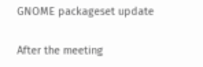GNOME packageset update

After the meeting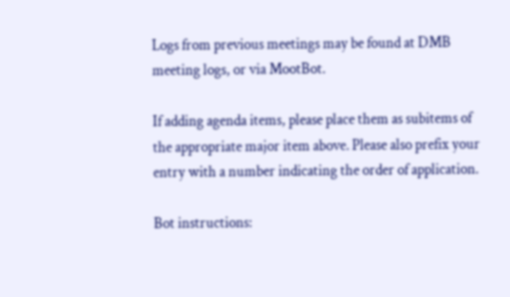Logs from previous meetings may be found at DMB meeting logs, or via MootBot.

If adding agenda items, please place them as subitems of the appropriate major item above. Please also prefix your entry with a number indicating the order of application.

Bot instructions: